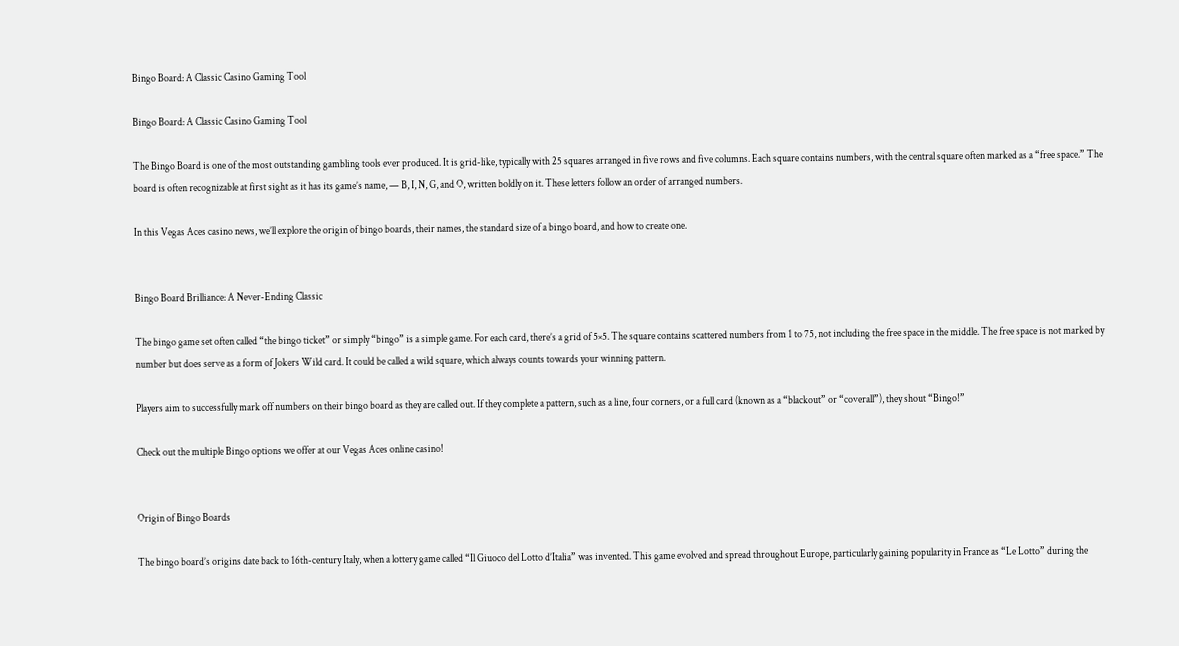Bingo Board: A Classic Casino Gaming Tool

Bingo Board: A Classic Casino Gaming Tool

The Bingo Board is one of the most outstanding gambling tools ever produced. It is grid-like, typically with 25 squares arranged in five rows and five columns. Each square contains numbers, with the central square often marked as a “free space.” The board is often recognizable at first sight as it has its game’s name, — B, I, N, G, and O, written boldly on it. These letters follow an order of arranged numbers.

In this Vegas Aces casino news, we’ll explore the origin of bingo boards, their names, the standard size of a bingo board, and how to create one.


Bingo Board Brilliance: A Never-Ending Classic

The bingo game set often called “the bingo ticket” or simply “bingo” is a simple game. For each card, there’s a grid of 5×5. The square contains scattered numbers from 1 to 75, not including the free space in the middle. The free space is not marked by number but does serve as a form of Jokers Wild card. It could be called a wild square, which always counts towards your winning pattern.

Players aim to successfully mark off numbers on their bingo board as they are called out. If they complete a pattern, such as a line, four corners, or a full card (known as a “blackout” or “coverall”), they shout “Bingo!”

Check out the multiple Bingo options we offer at our Vegas Aces online casino!


Origin of Bingo Boards

The bingo board’s origins date back to 16th-century Italy, when a lottery game called “Il Giuoco del Lotto d’Italia” was invented. This game evolved and spread throughout Europe, particularly gaining popularity in France as “Le Lotto” during the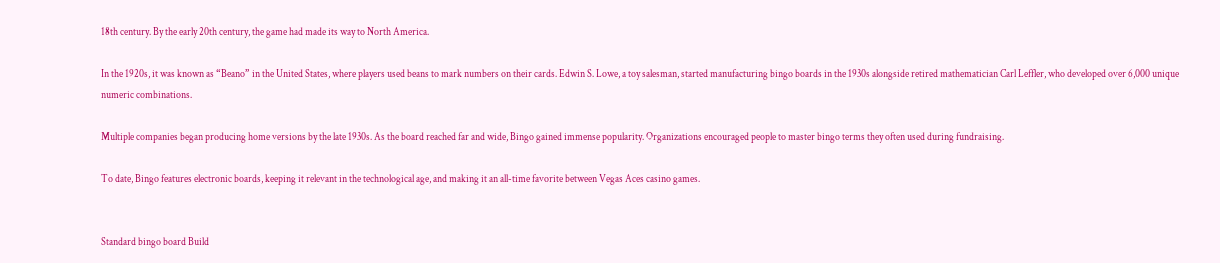18th century. By the early 20th century, the game had made its way to North America.

In the 1920s, it was known as “Beano” in the United States, where players used beans to mark numbers on their cards. Edwin S. Lowe, a toy salesman, started manufacturing bingo boards in the 1930s alongside retired mathematician Carl Leffler, who developed over 6,000 unique numeric combinations.

Multiple companies began producing home versions by the late 1930s. As the board reached far and wide, Bingo gained immense popularity. Organizations encouraged people to master bingo terms they often used during fundraising.

To date, Bingo features electronic boards, keeping it relevant in the technological age, and making it an all-time favorite between Vegas Aces casino games.


Standard bingo board Build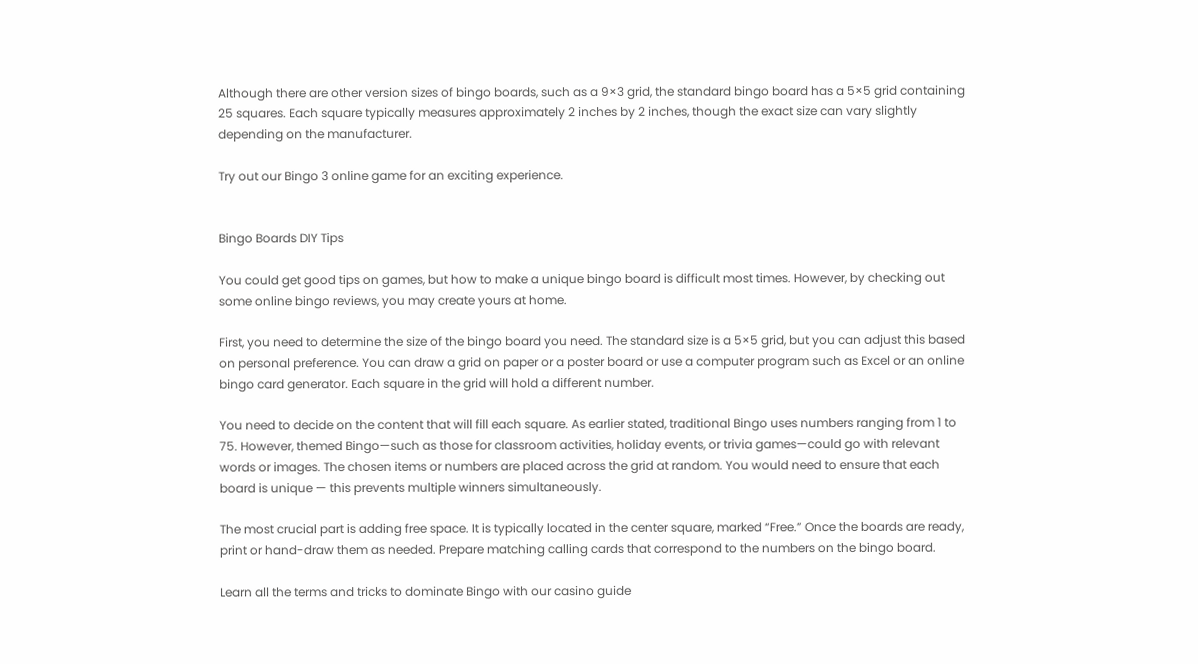Although there are other version sizes of bingo boards, such as a 9×3 grid, the standard bingo board has a 5×5 grid containing 25 squares. Each square typically measures approximately 2 inches by 2 inches, though the exact size can vary slightly depending on the manufacturer.

Try out our Bingo 3 online game for an exciting experience.


Bingo Boards DIY Tips

You could get good tips on games, but how to make a unique bingo board is difficult most times. However, by checking out some online bingo reviews, you may create yours at home.

First, you need to determine the size of the bingo board you need. The standard size is a 5×5 grid, but you can adjust this based on personal preference. You can draw a grid on paper or a poster board or use a computer program such as Excel or an online bingo card generator. Each square in the grid will hold a different number.

You need to decide on the content that will fill each square. As earlier stated, traditional Bingo uses numbers ranging from 1 to 75. However, themed Bingo—such as those for classroom activities, holiday events, or trivia games—could go with relevant words or images. The chosen items or numbers are placed across the grid at random. You would need to ensure that each board is unique — this prevents multiple winners simultaneously.

The most crucial part is adding free space. It is typically located in the center square, marked “Free.” Once the boards are ready, print or hand-draw them as needed. Prepare matching calling cards that correspond to the numbers on the bingo board.

Learn all the terms and tricks to dominate Bingo with our casino guide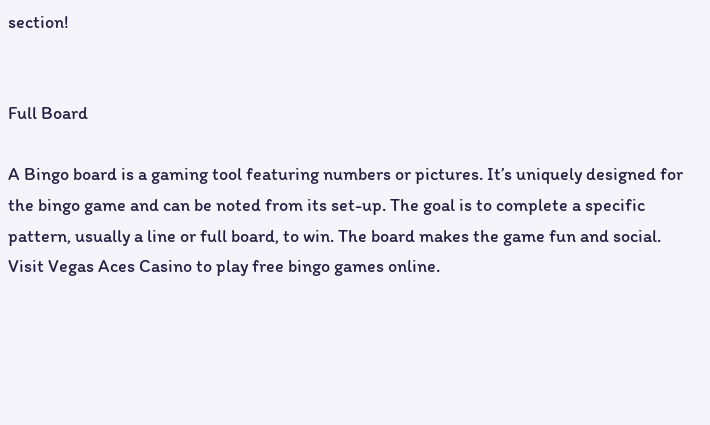section!


Full Board

A Bingo board is a gaming tool featuring numbers or pictures. It’s uniquely designed for the bingo game and can be noted from its set-up. The goal is to complete a specific pattern, usually a line or full board, to win. The board makes the game fun and social. Visit Vegas Aces Casino to play free bingo games online.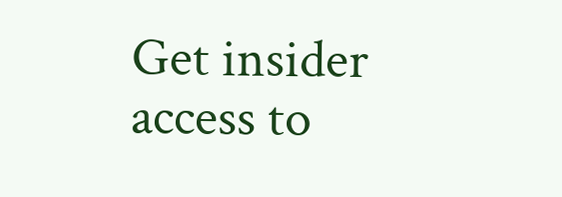Get insider access to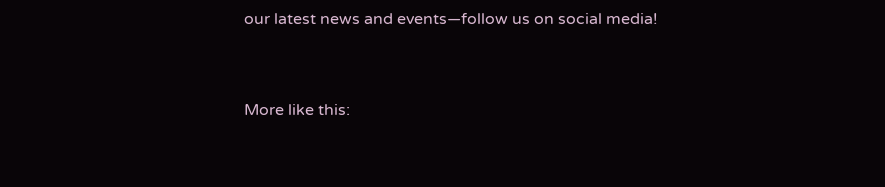our latest news and events—follow us on social media!


More like this: